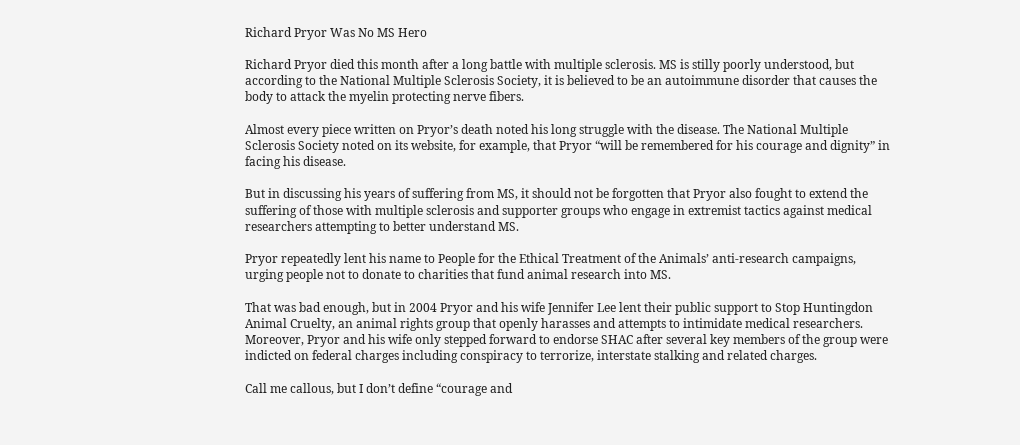Richard Pryor Was No MS Hero

Richard Pryor died this month after a long battle with multiple sclerosis. MS is stilly poorly understood, but according to the National Multiple Sclerosis Society, it is believed to be an autoimmune disorder that causes the body to attack the myelin protecting nerve fibers.

Almost every piece written on Pryor’s death noted his long struggle with the disease. The National Multiple Sclerosis Society noted on its website, for example, that Pryor “will be remembered for his courage and dignity” in facing his disease.

But in discussing his years of suffering from MS, it should not be forgotten that Pryor also fought to extend the suffering of those with multiple sclerosis and supporter groups who engage in extremist tactics against medical researchers attempting to better understand MS.

Pryor repeatedly lent his name to People for the Ethical Treatment of the Animals’ anti-research campaigns, urging people not to donate to charities that fund animal research into MS.

That was bad enough, but in 2004 Pryor and his wife Jennifer Lee lent their public support to Stop Huntingdon Animal Cruelty, an animal rights group that openly harasses and attempts to intimidate medical researchers. Moreover, Pryor and his wife only stepped forward to endorse SHAC after several key members of the group were indicted on federal charges including conspiracy to terrorize, interstate stalking and related charges.

Call me callous, but I don’t define “courage and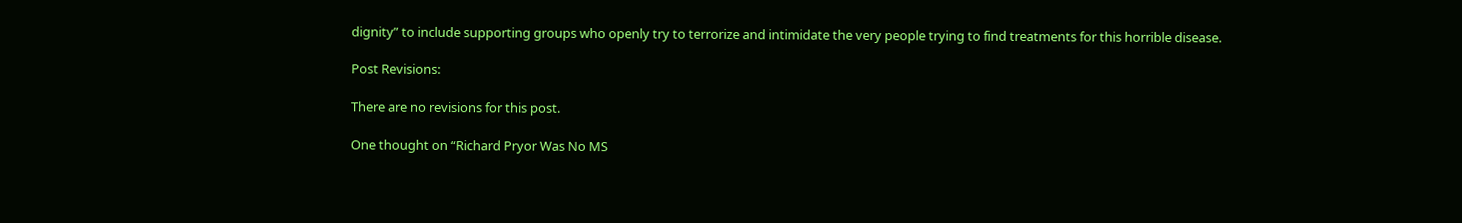dignity” to include supporting groups who openly try to terrorize and intimidate the very people trying to find treatments for this horrible disease.

Post Revisions:

There are no revisions for this post.

One thought on “Richard Pryor Was No MS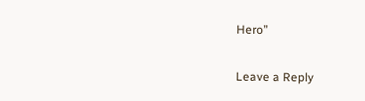Hero”

Leave a Reply